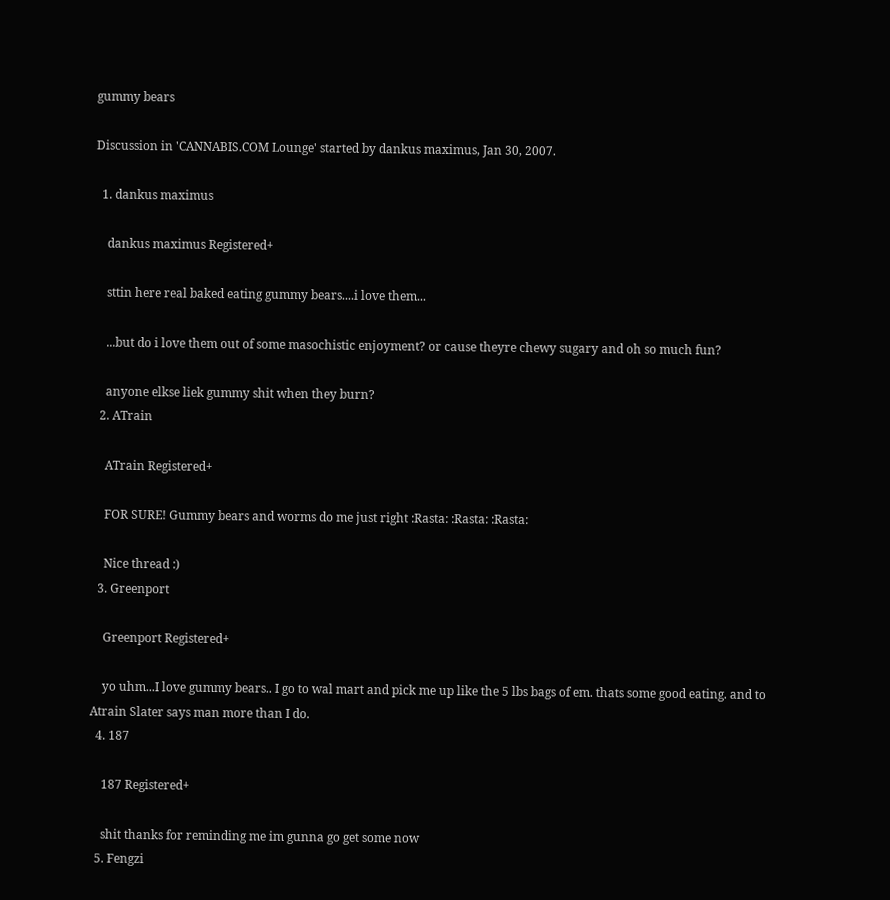gummy bears

Discussion in 'CANNABIS.COM Lounge' started by dankus maximus, Jan 30, 2007.

  1. dankus maximus

    dankus maximus Registered+

    sttin here real baked eating gummy bears....i love them...

    ...but do i love them out of some masochistic enjoyment? or cause theyre chewy sugary and oh so much fun?

    anyone elkse liek gummy shit when they burn?
  2. ATrain

    ATrain Registered+

    FOR SURE! Gummy bears and worms do me just right :Rasta: :Rasta: :Rasta:

    Nice thread :)
  3. Greenport

    Greenport Registered+

    yo uhm...I love gummy bears.. I go to wal mart and pick me up like the 5 lbs bags of em. thats some good eating. and to Atrain Slater says man more than I do.
  4. 187

    187 Registered+

    shit thanks for reminding me im gunna go get some now
  5. Fengzi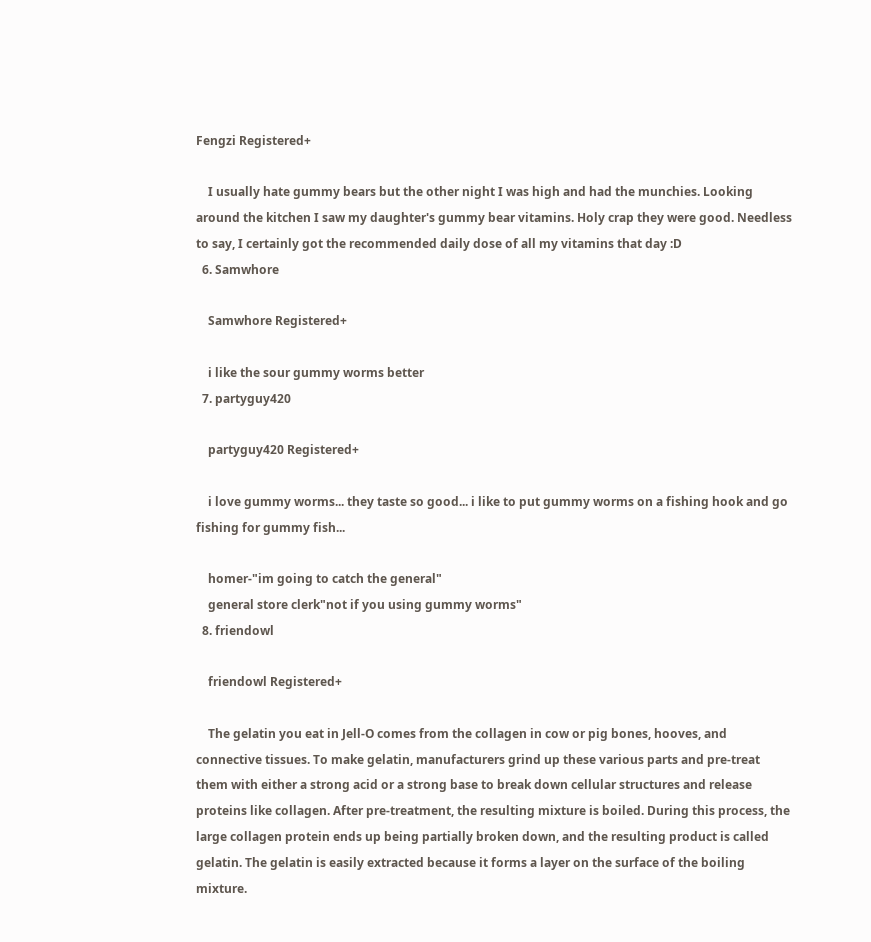Fengzi Registered+

    I usually hate gummy bears but the other night I was high and had the munchies. Looking around the kitchen I saw my daughter's gummy bear vitamins. Holy crap they were good. Needless to say, I certainly got the recommended daily dose of all my vitamins that day :D
  6. Samwhore

    Samwhore Registered+

    i like the sour gummy worms better
  7. partyguy420

    partyguy420 Registered+

    i love gummy worms... they taste so good... i like to put gummy worms on a fishing hook and go fishing for gummy fish...

    homer-"im going to catch the general"
    general store clerk"not if you using gummy worms"
  8. friendowl

    friendowl Registered+

    The gelatin you eat in Jell-O comes from the collagen in cow or pig bones, hooves, and connective tissues. To make gelatin, manufacturers grind up these various parts and pre-treat them with either a strong acid or a strong base to break down cellular structures and release proteins like collagen. After pre-treatment, the resulting mixture is boiled. During this process, the large collagen protein ends up being partially broken down, and the resulting product is called gelatin. The gelatin is easily extracted because it forms a layer on the surface of the boiling mixture.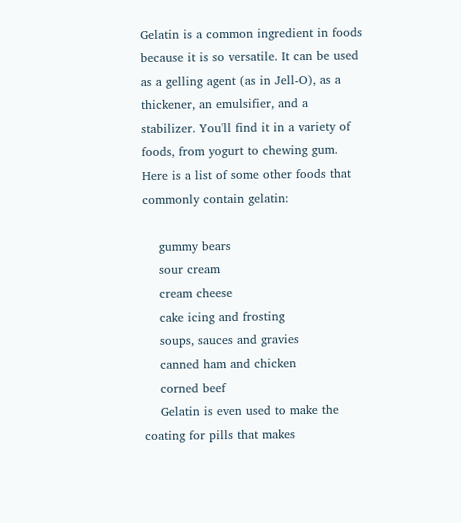Gelatin is a common ingredient in foods because it is so versatile. It can be used as a gelling agent (as in Jell-O), as a thickener, an emulsifier, and a stabilizer. You'll find it in a variety of foods, from yogurt to chewing gum. Here is a list of some other foods that commonly contain gelatin:

    gummy bears
    sour cream
    cream cheese
    cake icing and frosting
    soups, sauces and gravies
    canned ham and chicken
    corned beef
    Gelatin is even used to make the coating for pills that makes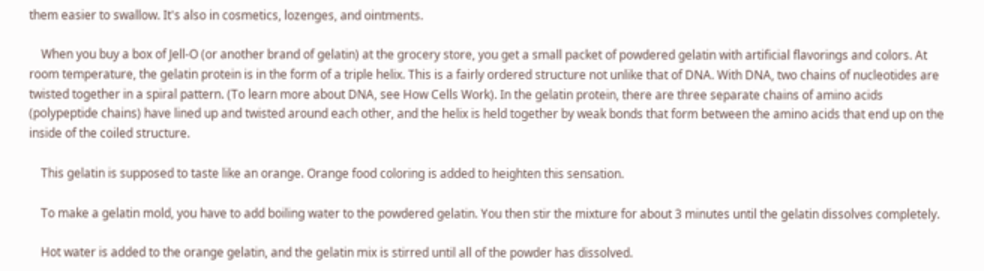them easier to swallow. It's also in cosmetics, lozenges, and ointments.

    When you buy a box of Jell-O (or another brand of gelatin) at the grocery store, you get a small packet of powdered gelatin with artificial flavorings and colors. At room temperature, the gelatin protein is in the form of a triple helix. This is a fairly ordered structure not unlike that of DNA. With DNA, two chains of nucleotides are twisted together in a spiral pattern. (To learn more about DNA, see How Cells Work). In the gelatin protein, there are three separate chains of amino acids (polypeptide chains) have lined up and twisted around each other, and the helix is held together by weak bonds that form between the amino acids that end up on the inside of the coiled structure.

    This gelatin is supposed to taste like an orange. Orange food coloring is added to heighten this sensation.

    To make a gelatin mold, you have to add boiling water to the powdered gelatin. You then stir the mixture for about 3 minutes until the gelatin dissolves completely.

    Hot water is added to the orange gelatin, and the gelatin mix is stirred until all of the powder has dissolved.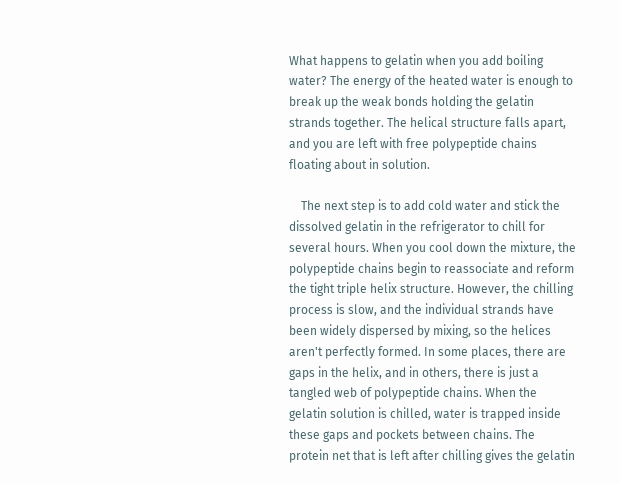What happens to gelatin when you add boiling water? The energy of the heated water is enough to break up the weak bonds holding the gelatin strands together. The helical structure falls apart, and you are left with free polypeptide chains floating about in solution.

    The next step is to add cold water and stick the dissolved gelatin in the refrigerator to chill for several hours. When you cool down the mixture, the polypeptide chains begin to reassociate and reform the tight triple helix structure. However, the chilling process is slow, and the individual strands have been widely dispersed by mixing, so the helices aren't perfectly formed. In some places, there are gaps in the helix, and in others, there is just a tangled web of polypeptide chains. When the gelatin solution is chilled, water is trapped inside these gaps and pockets between chains. The protein net that is left after chilling gives the gelatin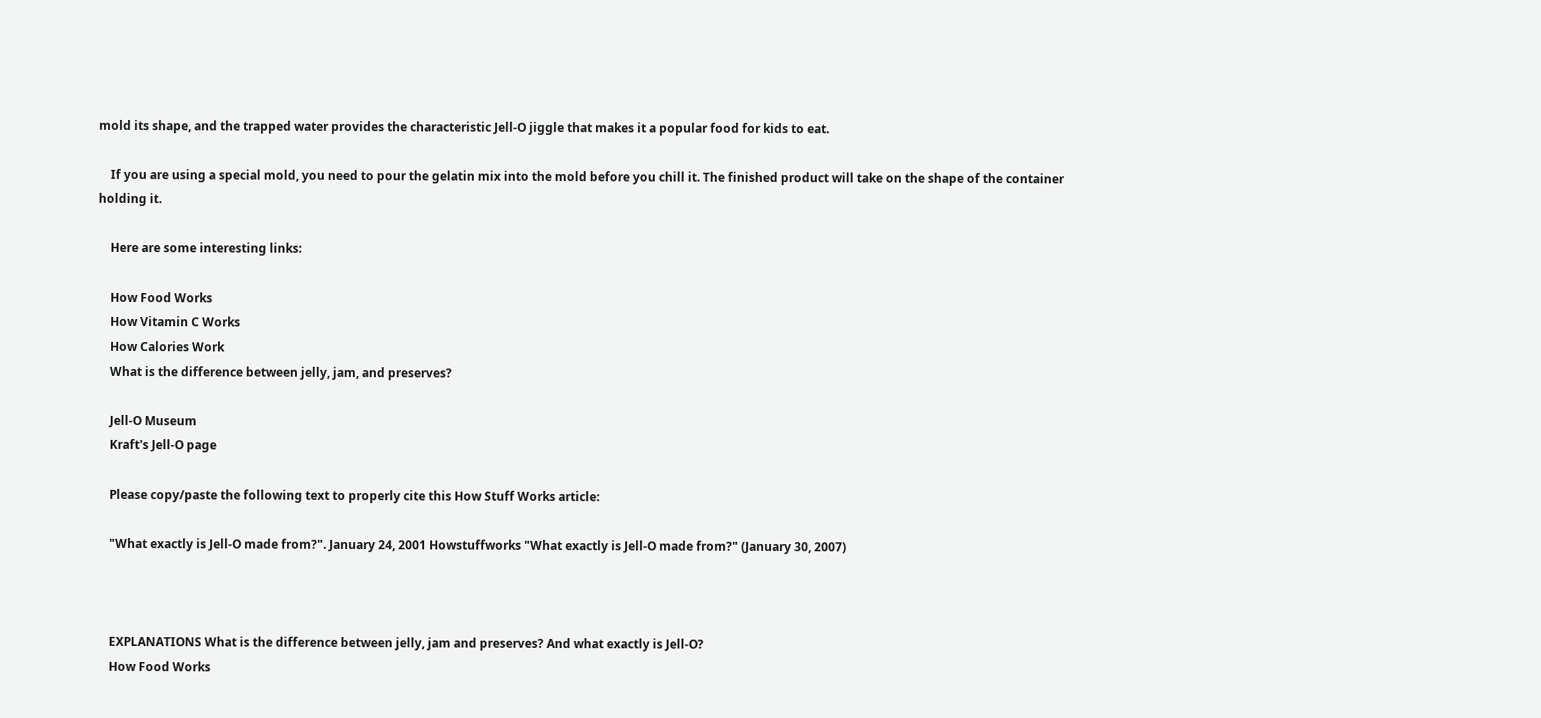mold its shape, and the trapped water provides the characteristic Jell-O jiggle that makes it a popular food for kids to eat.

    If you are using a special mold, you need to pour the gelatin mix into the mold before you chill it. The finished product will take on the shape of the container holding it.

    Here are some interesting links:

    How Food Works
    How Vitamin C Works
    How Calories Work
    What is the difference between jelly, jam, and preserves?

    Jell-O Museum
    Kraft's Jell-O page

    Please copy/paste the following text to properly cite this How Stuff Works article:

    "What exactly is Jell-O made from?". January 24, 2001 Howstuffworks "What exactly is Jell-O made from?" (January 30, 2007)



    EXPLANATIONS What is the difference between jelly, jam and preserves? And what exactly is Jell-O?
    How Food Works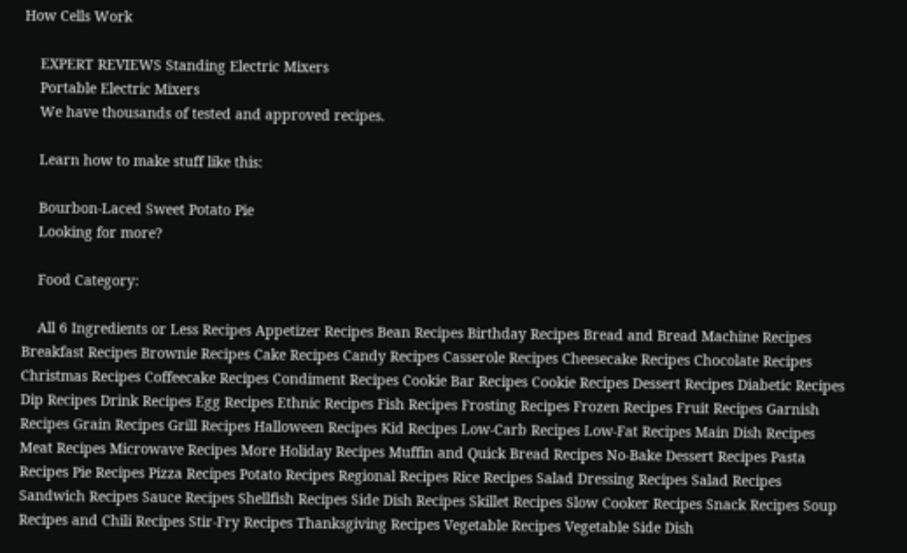How Cells Work

    EXPERT REVIEWS Standing Electric Mixers
    Portable Electric Mixers
    We have thousands of tested and approved recipes.

    Learn how to make stuff like this:

    Bourbon-Laced Sweet Potato Pie
    Looking for more?

    Food Category:

    All 6 Ingredients or Less Recipes Appetizer Recipes Bean Recipes Birthday Recipes Bread and Bread Machine Recipes Breakfast Recipes Brownie Recipes Cake Recipes Candy Recipes Casserole Recipes Cheesecake Recipes Chocolate Recipes Christmas Recipes Coffeecake Recipes Condiment Recipes Cookie Bar Recipes Cookie Recipes Dessert Recipes Diabetic Recipes Dip Recipes Drink Recipes Egg Recipes Ethnic Recipes Fish Recipes Frosting Recipes Frozen Recipes Fruit Recipes Garnish Recipes Grain Recipes Grill Recipes Halloween Recipes Kid Recipes Low-Carb Recipes Low-Fat Recipes Main Dish Recipes Meat Recipes Microwave Recipes More Holiday Recipes Muffin and Quick Bread Recipes No-Bake Dessert Recipes Pasta Recipes Pie Recipes Pizza Recipes Potato Recipes Regional Recipes Rice Recipes Salad Dressing Recipes Salad Recipes Sandwich Recipes Sauce Recipes Shellfish Recipes Side Dish Recipes Skillet Recipes Slow Cooker Recipes Snack Recipes Soup Recipes and Chili Recipes Stir-Fry Recipes Thanksgiving Recipes Vegetable Recipes Vegetable Side Dish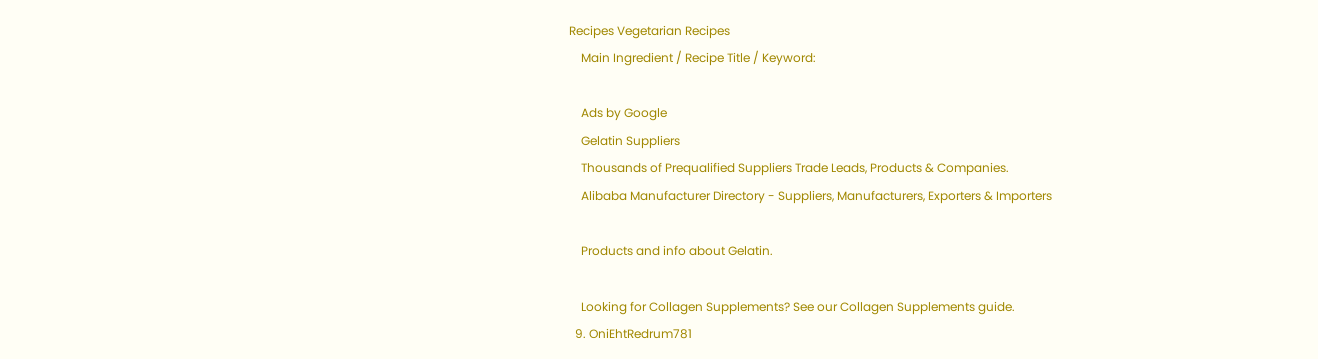Recipes Vegetarian Recipes
    Main Ingredient / Recipe Title / Keyword:

    Ads by Google
    Gelatin Suppliers
    Thousands of Prequalified Suppliers Trade Leads, Products & Companies.
    Alibaba Manufacturer Directory - Suppliers, Manufacturers, Exporters & Importers

    Products and info about Gelatin.

    Looking for Collagen Supplements? See our Collagen Supplements guide.
  9. OniEhtRedrum781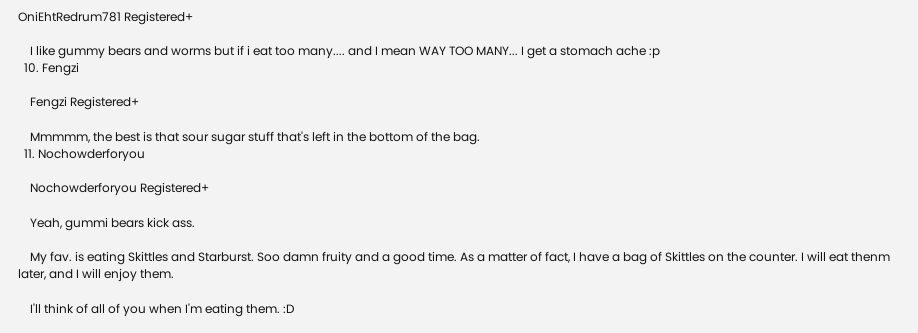OniEhtRedrum781 Registered+

    I like gummy bears and worms but if i eat too many.... and I mean WAY TOO MANY... I get a stomach ache :p
  10. Fengzi

    Fengzi Registered+

    Mmmmm, the best is that sour sugar stuff that's left in the bottom of the bag.
  11. Nochowderforyou

    Nochowderforyou Registered+

    Yeah, gummi bears kick ass.

    My fav. is eating Skittles and Starburst. Soo damn fruity and a good time. As a matter of fact, I have a bag of Skittles on the counter. I will eat thenm later, and I will enjoy them.

    I'll think of all of you when I'm eating them. :D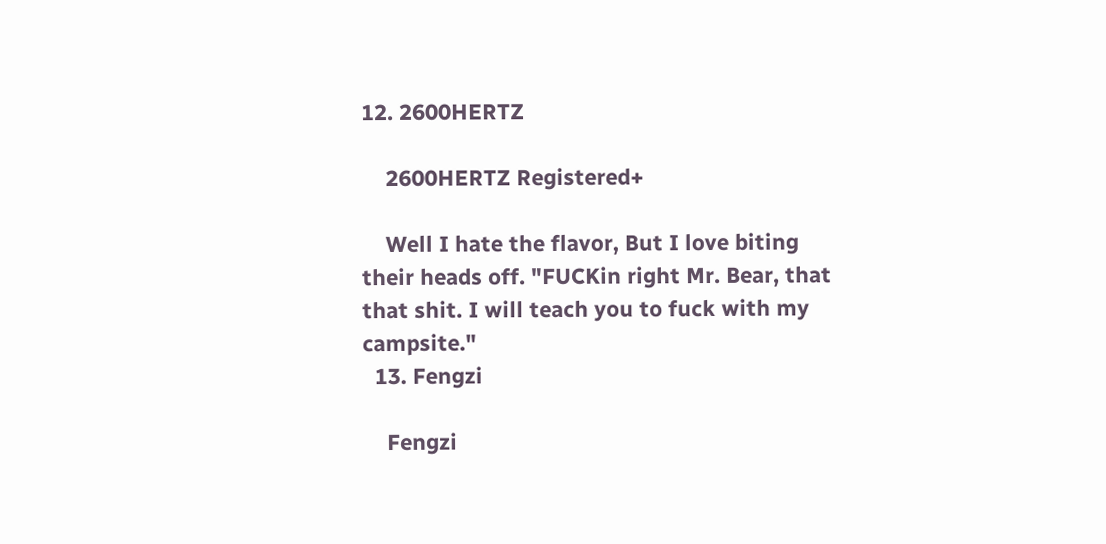12. 2600HERTZ

    2600HERTZ Registered+

    Well I hate the flavor, But I love biting their heads off. "FUCKin right Mr. Bear, that that shit. I will teach you to fuck with my campsite."
  13. Fengzi

    Fengzi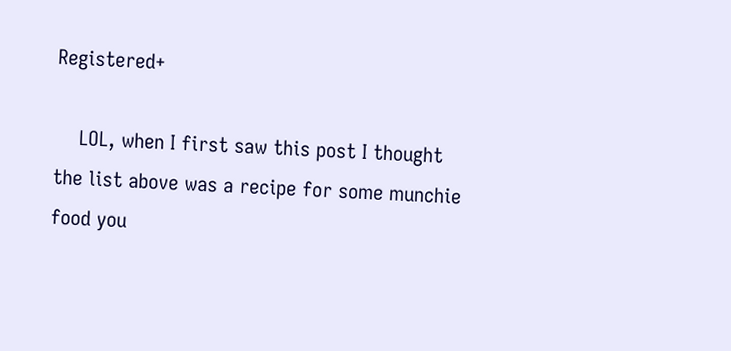Registered+

    LOL, when I first saw this post I thought the list above was a recipe for some munchie food you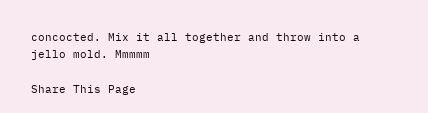concocted. Mix it all together and throw into a jello mold. Mmmmm

Share This Page